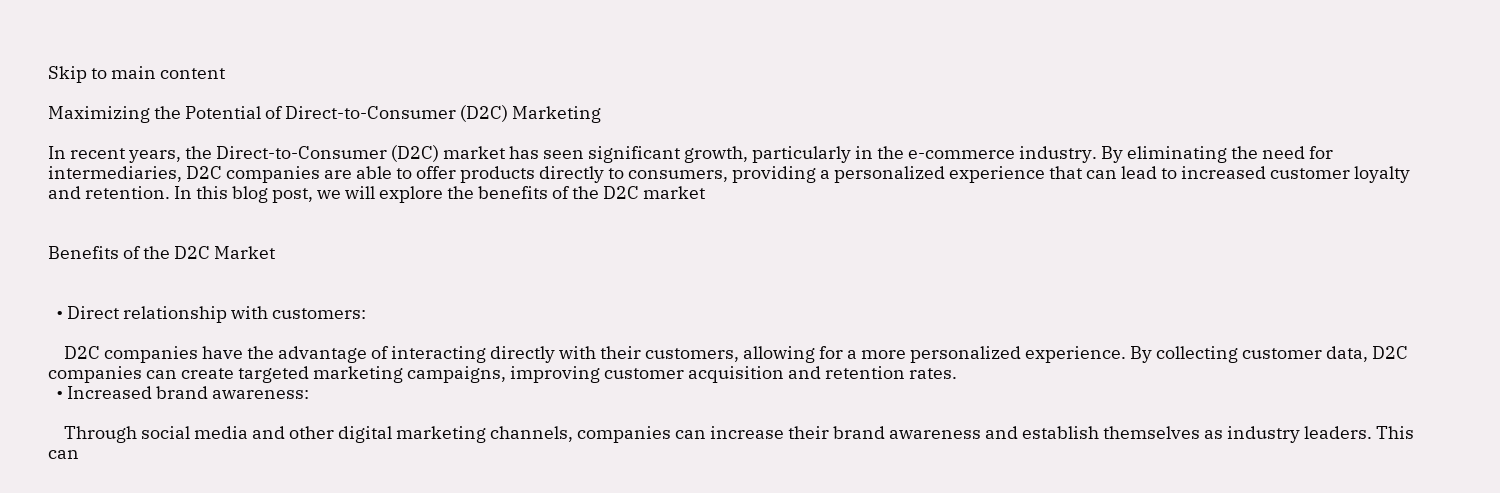Skip to main content

Maximizing the Potential of Direct-to-Consumer (D2C) Marketing

In recent years, the Direct-to-Consumer (D2C) market has seen significant growth, particularly in the e-commerce industry. By eliminating the need for intermediaries, D2C companies are able to offer products directly to consumers, providing a personalized experience that can lead to increased customer loyalty and retention. In this blog post, we will explore the benefits of the D2C market


Benefits of the D2C Market


  • Direct relationship with customers:

    D2C companies have the advantage of interacting directly with their customers, allowing for a more personalized experience. By collecting customer data, D2C companies can create targeted marketing campaigns, improving customer acquisition and retention rates.
  • Increased brand awareness:

    Through social media and other digital marketing channels, companies can increase their brand awareness and establish themselves as industry leaders. This can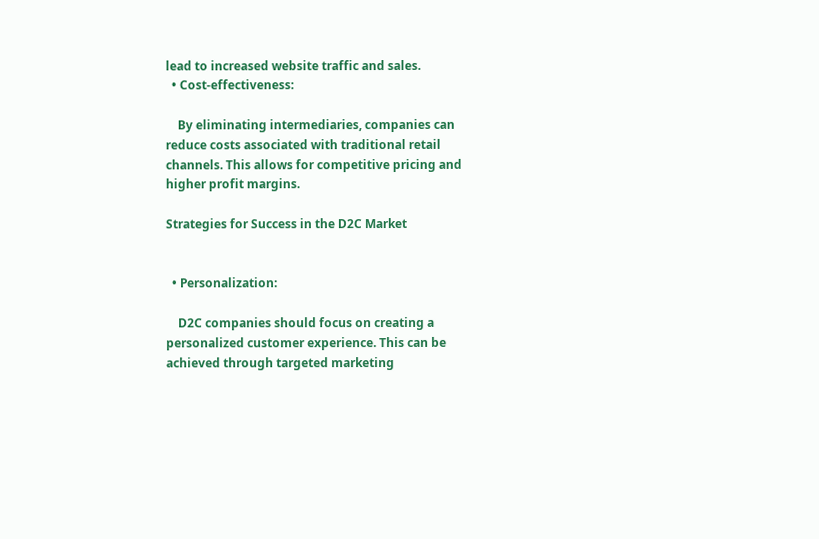lead to increased website traffic and sales.
  • Cost-effectiveness:

    By eliminating intermediaries, companies can reduce costs associated with traditional retail channels. This allows for competitive pricing and higher profit margins.

Strategies for Success in the D2C Market


  • Personalization:

    D2C companies should focus on creating a personalized customer experience. This can be achieved through targeted marketing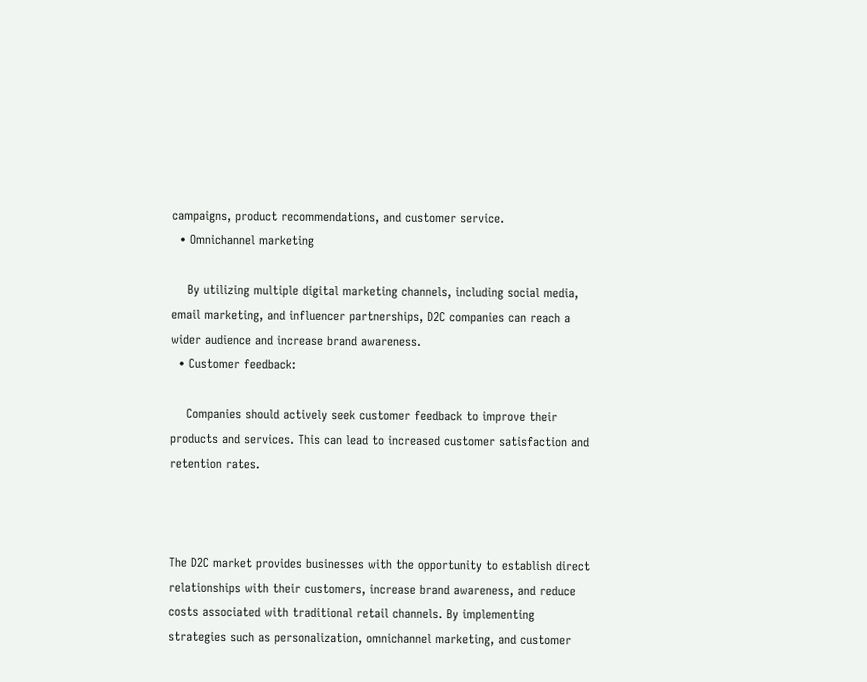campaigns, product recommendations, and customer service.
  • Omnichannel marketing

    By utilizing multiple digital marketing channels, including social media, email marketing, and influencer partnerships, D2C companies can reach a wider audience and increase brand awareness.
  • Customer feedback:

    Companies should actively seek customer feedback to improve their products and services. This can lead to increased customer satisfaction and retention rates.



The D2C market provides businesses with the opportunity to establish direct relationships with their customers, increase brand awareness, and reduce costs associated with traditional retail channels. By implementing strategies such as personalization, omnichannel marketing, and customer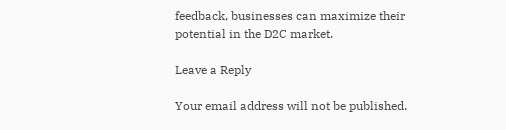feedback, businesses can maximize their potential in the D2C market.

Leave a Reply

Your email address will not be published.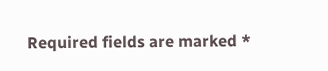Required fields are marked *